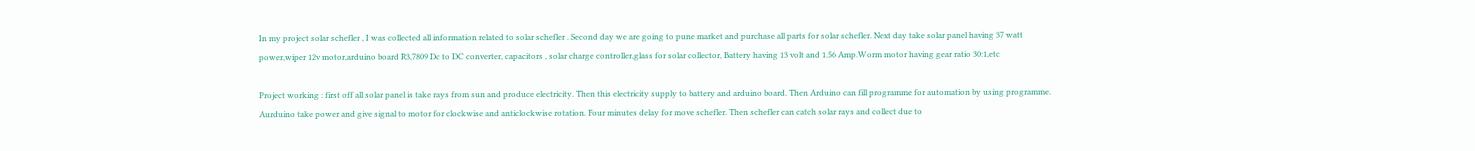In my project solar schefler , I was collected all information related to solar schefler . Second day we are going to pune market and purchase all parts for solar schefler. Next day take solar panel having 37 watt power,wiper 12v motor,arduino board R3,7809 Dc to DC converter, capacitors , solar charge controller,glass for solar collector, Battery having 13 volt and 1.56 Amp.Worm motor having gear ratio 30:1,etc

Project working : first off all solar panel is take rays from sun and produce electricity. Then this electricity supply to battery and arduino board. Then Arduino can fill programme for automation by using programme. Aurduino take power and give signal to motor for clockwise and anticlockwise rotation. Four minutes delay for move schefler. Then schefler can catch solar rays and collect due to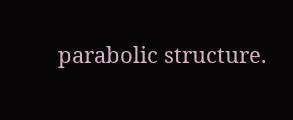parabolic structure.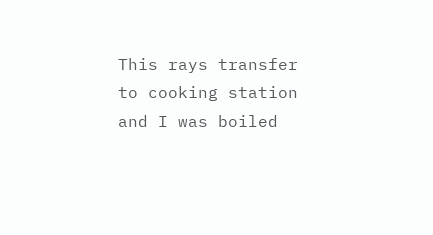This rays transfer to cooking station and I was boiled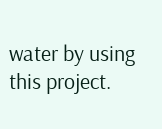water by using this project.